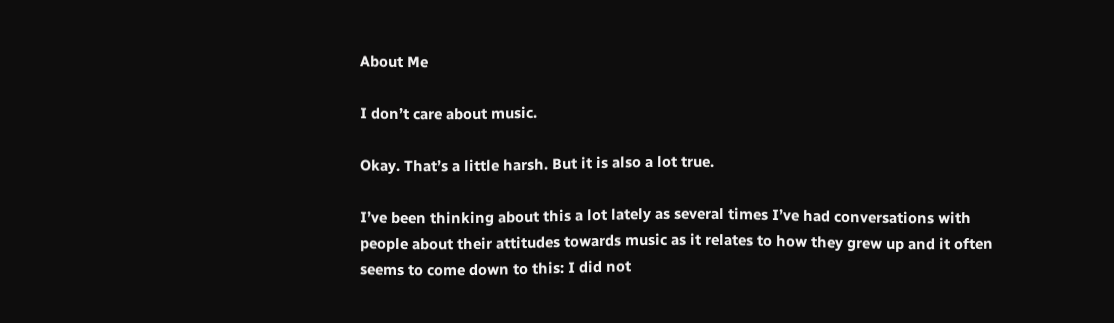About Me

I don’t care about music.

Okay. That’s a little harsh. But it is also a lot true.

I’ve been thinking about this a lot lately as several times I’ve had conversations with people about their attitudes towards music as it relates to how they grew up and it often seems to come down to this: I did not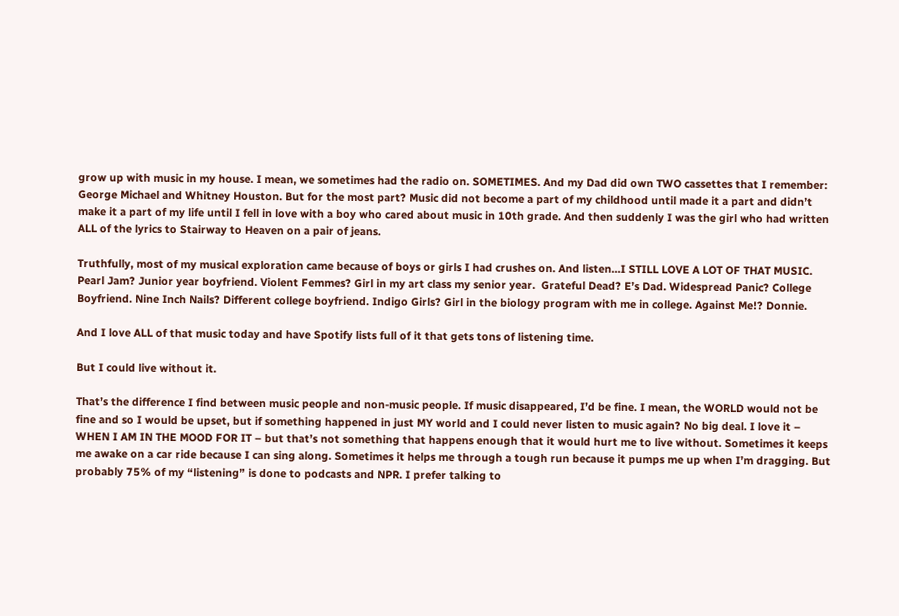grow up with music in my house. I mean, we sometimes had the radio on. SOMETIMES. And my Dad did own TWO cassettes that I remember: George Michael and Whitney Houston. But for the most part? Music did not become a part of my childhood until made it a part and didn’t make it a part of my life until I fell in love with a boy who cared about music in 10th grade. And then suddenly I was the girl who had written ALL of the lyrics to Stairway to Heaven on a pair of jeans.

Truthfully, most of my musical exploration came because of boys or girls I had crushes on. And listen…I STILL LOVE A LOT OF THAT MUSIC. Pearl Jam? Junior year boyfriend. Violent Femmes? Girl in my art class my senior year.  Grateful Dead? E’s Dad. Widespread Panic? College Boyfriend. Nine Inch Nails? Different college boyfriend. Indigo Girls? Girl in the biology program with me in college. Against Me!? Donnie.

And I love ALL of that music today and have Spotify lists full of it that gets tons of listening time.

But I could live without it.

That’s the difference I find between music people and non-music people. If music disappeared, I’d be fine. I mean, the WORLD would not be fine and so I would be upset, but if something happened in just MY world and I could never listen to music again? No big deal. I love it – WHEN I AM IN THE MOOD FOR IT – but that’s not something that happens enough that it would hurt me to live without. Sometimes it keeps me awake on a car ride because I can sing along. Sometimes it helps me through a tough run because it pumps me up when I’m dragging. But probably 75% of my “listening” is done to podcasts and NPR. I prefer talking to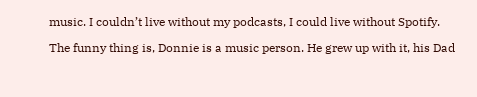music. I couldn’t live without my podcasts, I could live without Spotify.

The funny thing is, Donnie is a music person. He grew up with it, his Dad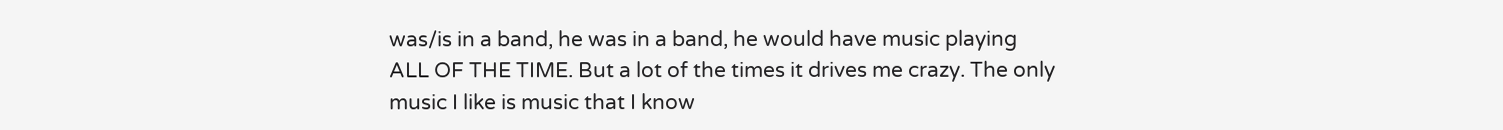was/is in a band, he was in a band, he would have music playing ALL OF THE TIME. But a lot of the times it drives me crazy. The only music I like is music that I know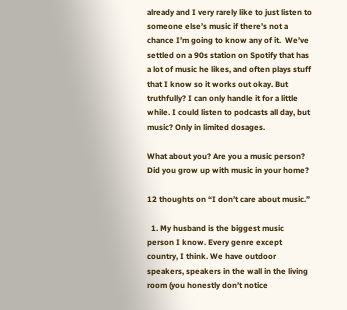already and I very rarely like to just listen to someone else’s music if there’s not a chance I’m going to know any of it.  We’ve settled on a 90s station on Spotify that has a lot of music he likes, and often plays stuff that I know so it works out okay. But truthfully? I can only handle it for a little while. I could listen to podcasts all day, but music? Only in limited dosages.

What about you? Are you a music person? Did you grow up with music in your home?

12 thoughts on “I don’t care about music.”

  1. My husband is the biggest music person I know. Every genre except country, I think. We have outdoor speakers, speakers in the wall in the living room (you honestly don’t notice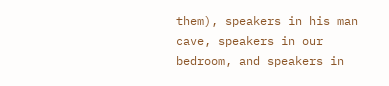them), speakers in his man cave, speakers in our bedroom, and speakers in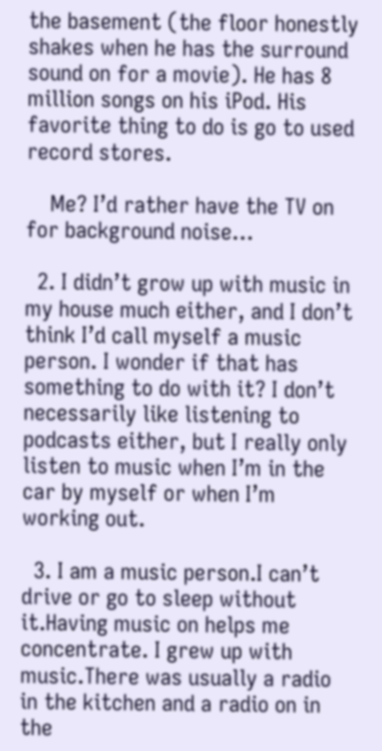the basement (the floor honestly shakes when he has the surround sound on for a movie). He has 8 million songs on his iPod. His favorite thing to do is go to used record stores.

    Me? I’d rather have the TV on for background noise…

  2. I didn’t grow up with music in my house much either, and I don’t think I’d call myself a music person. I wonder if that has something to do with it? I don’t necessarily like listening to podcasts either, but I really only listen to music when I’m in the car by myself or when I’m working out.

  3. I am a music person.I can’t drive or go to sleep without it.Having music on helps me concentrate. I grew up with music.There was usually a radio in the kitchen and a radio on in the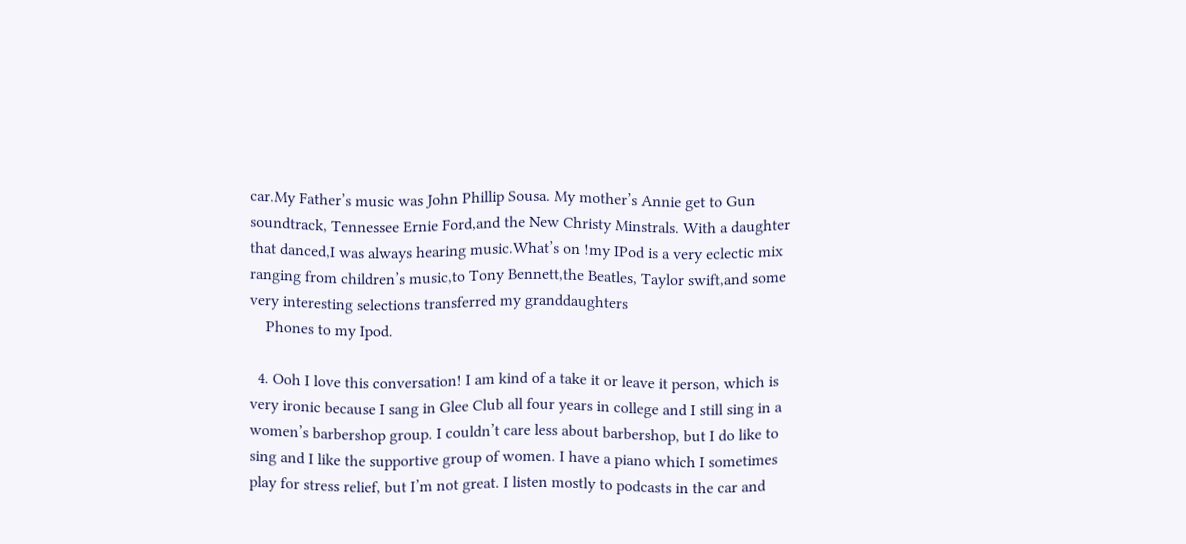car.My Father’s music was John Phillip Sousa. My mother’s Annie get to Gun soundtrack, Tennessee Ernie Ford,and the New Christy Minstrals. With a daughter that danced,I was always hearing music.What’s on !my IPod is a very eclectic mix ranging from children’s music,to Tony Bennett,the Beatles, Taylor swift,and some very interesting selections transferred my granddaughters
    Phones to my Ipod.

  4. Ooh I love this conversation! I am kind of a take it or leave it person, which is very ironic because I sang in Glee Club all four years in college and I still sing in a women’s barbershop group. I couldn’t care less about barbershop, but I do like to sing and I like the supportive group of women. I have a piano which I sometimes play for stress relief, but I’m not great. I listen mostly to podcasts in the car and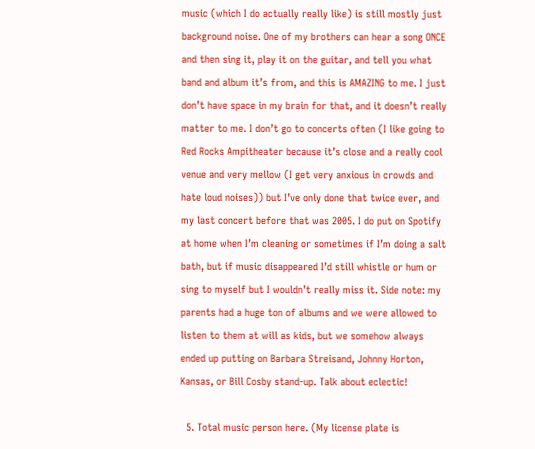music (which I do actually really like) is still mostly just background noise. One of my brothers can hear a song ONCE and then sing it, play it on the guitar, and tell you what band and album it’s from, and this is AMAZING to me. I just don’t have space in my brain for that, and it doesn’t really matter to me. I don’t go to concerts often (I like going to Red Rocks Ampitheater because it’s close and a really cool venue and very mellow (I get very anxious in crowds and hate loud noises)) but I’ve only done that twice ever, and my last concert before that was 2005. I do put on Spotify at home when I’m cleaning or sometimes if I’m doing a salt bath, but if music disappeared I’d still whistle or hum or sing to myself but I wouldn’t really miss it. Side note: my parents had a huge ton of albums and we were allowed to listen to them at will as kids, but we somehow always ended up putting on Barbara Streisand, Johnny Horton, Kansas, or Bill Cosby stand-up. Talk about eclectic!

  5. Total music person here. (My license plate is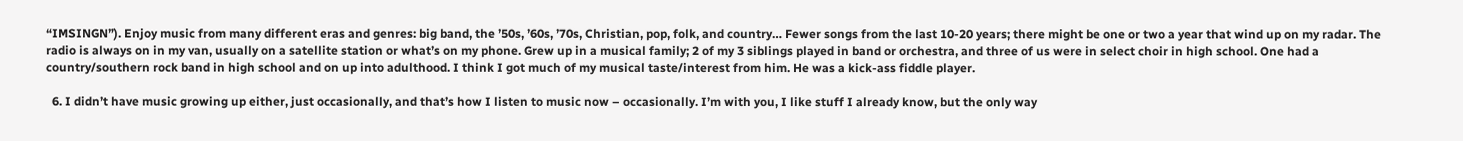“IMSINGN”). Enjoy music from many different eras and genres: big band, the ’50s, ’60s, ’70s, Christian, pop, folk, and country… Fewer songs from the last 10-20 years; there might be one or two a year that wind up on my radar. The radio is always on in my van, usually on a satellite station or what’s on my phone. Grew up in a musical family; 2 of my 3 siblings played in band or orchestra, and three of us were in select choir in high school. One had a country/southern rock band in high school and on up into adulthood. I think I got much of my musical taste/interest from him. He was a kick-ass fiddle player.

  6. I didn’t have music growing up either, just occasionally, and that’s how I listen to music now – occasionally. I’m with you, I like stuff I already know, but the only way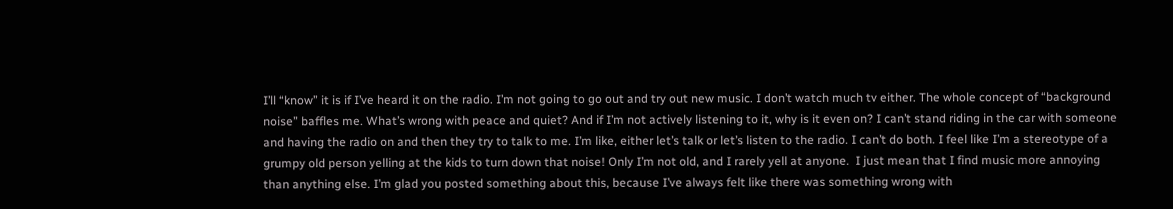I’ll “know” it is if I’ve heard it on the radio. I’m not going to go out and try out new music. I don’t watch much tv either. The whole concept of “background noise” baffles me. What’s wrong with peace and quiet? And if I’m not actively listening to it, why is it even on? I can’t stand riding in the car with someone and having the radio on and then they try to talk to me. I’m like, either let’s talk or let’s listen to the radio. I can’t do both. I feel like I’m a stereotype of a grumpy old person yelling at the kids to turn down that noise! Only I’m not old, and I rarely yell at anyone.  I just mean that I find music more annoying than anything else. I’m glad you posted something about this, because I’ve always felt like there was something wrong with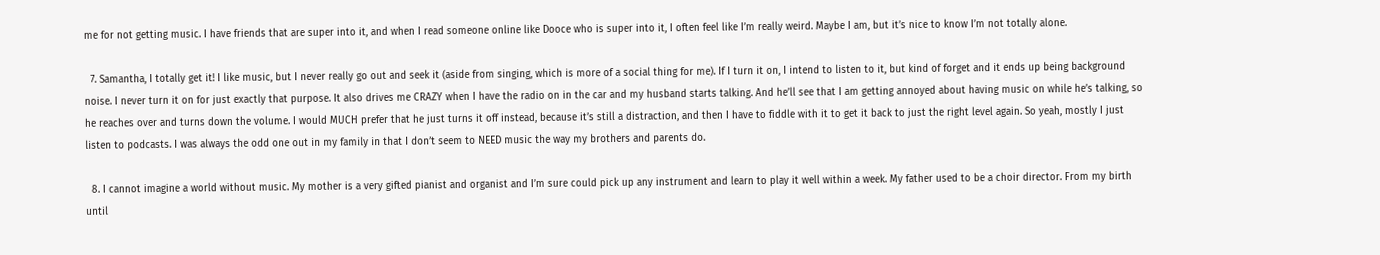me for not getting music. I have friends that are super into it, and when I read someone online like Dooce who is super into it, I often feel like I’m really weird. Maybe I am, but it’s nice to know I’m not totally alone.

  7. Samantha, I totally get it! I like music, but I never really go out and seek it (aside from singing, which is more of a social thing for me). If I turn it on, I intend to listen to it, but kind of forget and it ends up being background noise. I never turn it on for just exactly that purpose. It also drives me CRAZY when I have the radio on in the car and my husband starts talking. And he’ll see that I am getting annoyed about having music on while he’s talking, so he reaches over and turns down the volume. I would MUCH prefer that he just turns it off instead, because it’s still a distraction, and then I have to fiddle with it to get it back to just the right level again. So yeah, mostly I just listen to podcasts. I was always the odd one out in my family in that I don’t seem to NEED music the way my brothers and parents do.

  8. I cannot imagine a world without music. My mother is a very gifted pianist and organist and I’m sure could pick up any instrument and learn to play it well within a week. My father used to be a choir director. From my birth until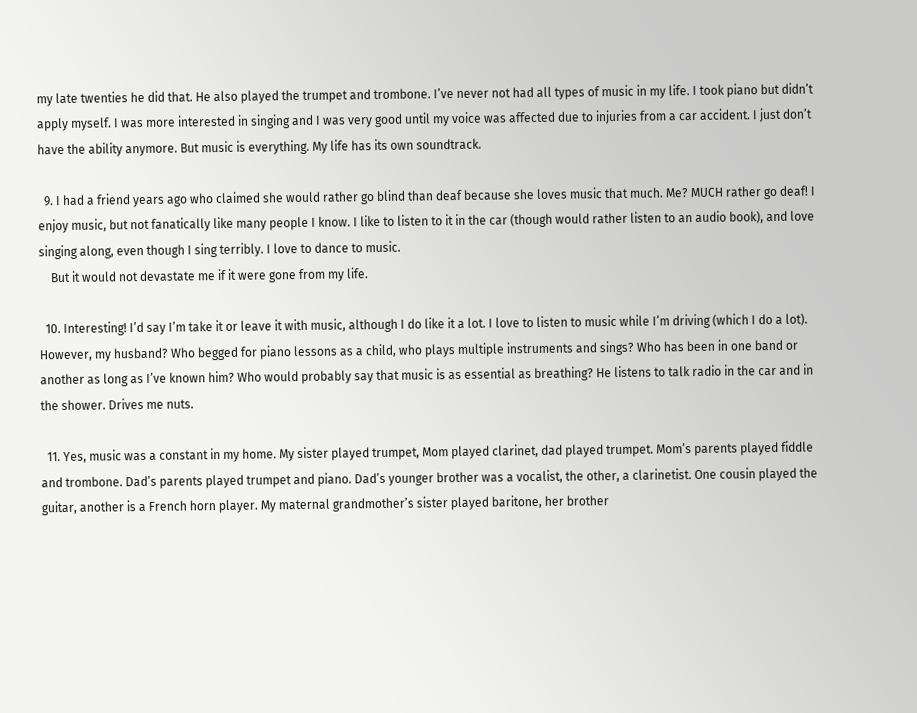my late twenties he did that. He also played the trumpet and trombone. I’ve never not had all types of music in my life. I took piano but didn’t apply myself. I was more interested in singing and I was very good until my voice was affected due to injuries from a car accident. I just don’t have the ability anymore. But music is everything. My life has its own soundtrack.

  9. I had a friend years ago who claimed she would rather go blind than deaf because she loves music that much. Me? MUCH rather go deaf! I enjoy music, but not fanatically like many people I know. I like to listen to it in the car (though would rather listen to an audio book), and love singing along, even though I sing terribly. I love to dance to music.
    But it would not devastate me if it were gone from my life.

  10. Interesting! I’d say I’m take it or leave it with music, although I do like it a lot. I love to listen to music while I’m driving (which I do a lot). However, my husband? Who begged for piano lessons as a child, who plays multiple instruments and sings? Who has been in one band or another as long as I’ve known him? Who would probably say that music is as essential as breathing? He listens to talk radio in the car and in the shower. Drives me nuts.

  11. Yes, music was a constant in my home. My sister played trumpet, Mom played clarinet, dad played trumpet. Mom’s parents played fiddle and trombone. Dad’s parents played trumpet and piano. Dad’s younger brother was a vocalist, the other, a clarinetist. One cousin played the guitar, another is a French horn player. My maternal grandmother’s sister played baritone, her brother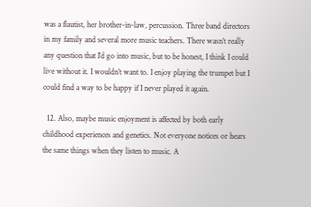was a flautist, her brother-in-law, percussion. Three band directors in my family and several more music teachers. There wasn’t really any question that I’d go into music, but to be honest, I think I could live without it. I wouldn’t want to. I enjoy playing the trumpet but I could find a way to be happy if I never played it again.

  12. Also, maybe music enjoyment is affected by both early childhood experiences and genetics. Not everyone notices or hears the same things when they listen to music. A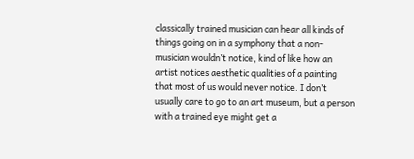classically trained musician can hear all kinds of things going on in a symphony that a non-musician wouldn’t notice, kind of like how an artist notices aesthetic qualities of a painting that most of us would never notice. I don’t usually care to go to an art museum, but a person with a trained eye might get a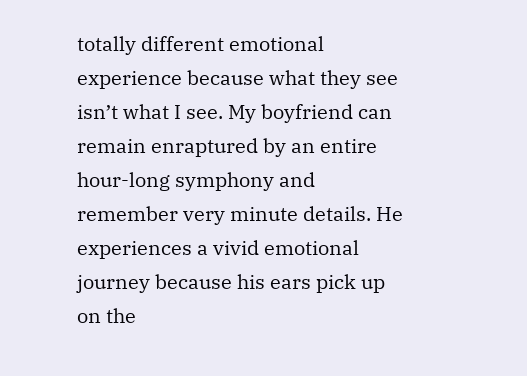totally different emotional experience because what they see isn’t what I see. My boyfriend can remain enraptured by an entire hour-long symphony and remember very minute details. He experiences a vivid emotional journey because his ears pick up on the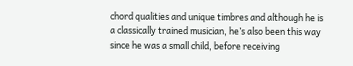chord qualities and unique timbres and although he is a classically trained musician, he’s also been this way since he was a small child, before receiving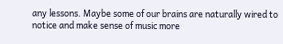any lessons. Maybe some of our brains are naturally wired to notice and make sense of music more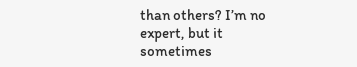than others? I’m no expert, but it sometimes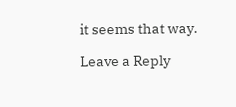it seems that way.

Leave a Reply